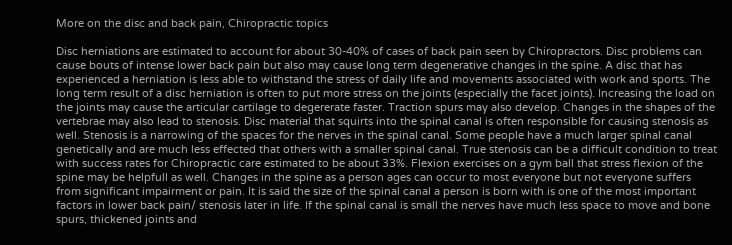More on the disc and back pain, Chiropractic topics

Disc herniations are estimated to account for about 30-40% of cases of back pain seen by Chiropractors. Disc problems can cause bouts of intense lower back pain but also may cause long term degenerative changes in the spine. A disc that has experienced a herniation is less able to withstand the stress of daily life and movements associated with work and sports. The long term result of a disc herniation is often to put more stress on the joints (especially the facet joints). Increasing the load on the joints may cause the articular cartilage to degererate faster. Traction spurs may also develop. Changes in the shapes of the vertebrae may also lead to stenosis. Disc material that squirts into the spinal canal is often responsible for causing stenosis as well. Stenosis is a narrowing of the spaces for the nerves in the spinal canal. Some people have a much larger spinal canal genetically and are much less effected that others with a smaller spinal canal. True stenosis can be a difficult condition to treat with success rates for Chiropractic care estimated to be about 33%. Flexion exercises on a gym ball that stress flexion of the spine may be helpfull as well. Changes in the spine as a person ages can occur to most everyone but not everyone suffers from significant impairment or pain. It is said the size of the spinal canal a person is born with is one of the most important factors in lower back pain/ stenosis later in life. If the spinal canal is small the nerves have much less space to move and bone spurs, thickened joints and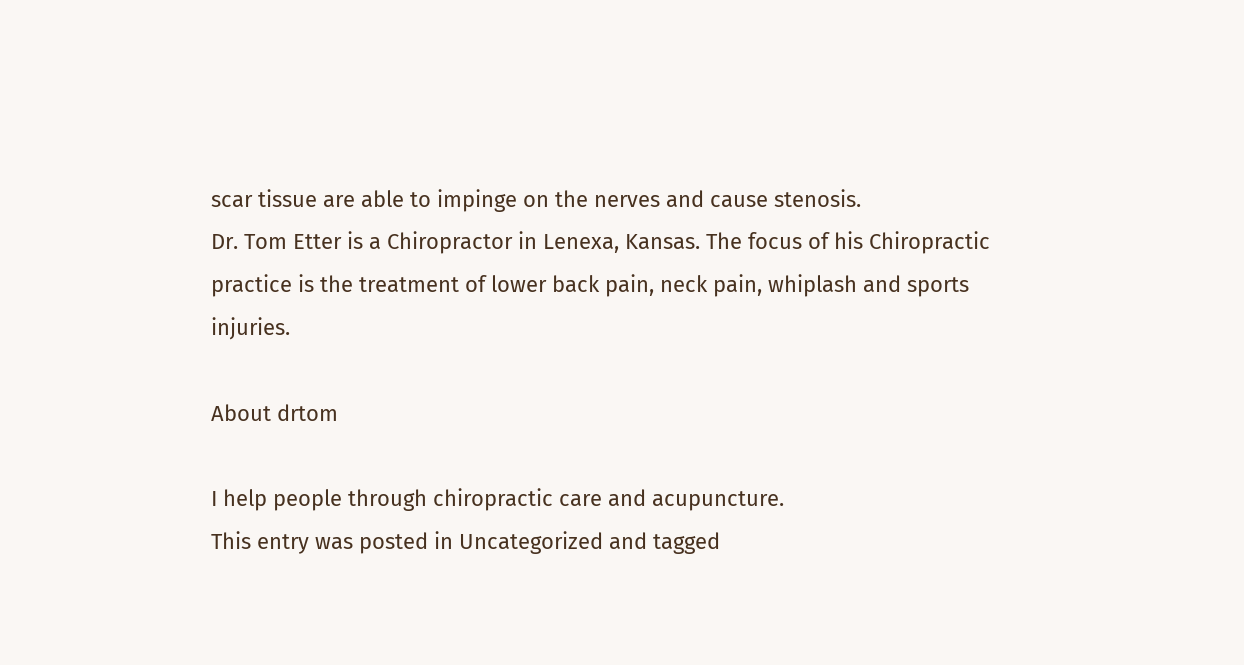scar tissue are able to impinge on the nerves and cause stenosis.
Dr. Tom Etter is a Chiropractor in Lenexa, Kansas. The focus of his Chiropractic practice is the treatment of lower back pain, neck pain, whiplash and sports injuries.

About drtom

I help people through chiropractic care and acupuncture.
This entry was posted in Uncategorized and tagged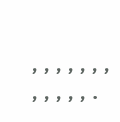, , , , , , , , , , , , .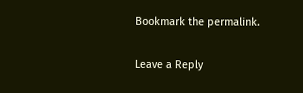Bookmark the permalink.

Leave a Reply